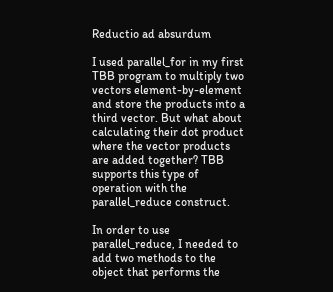Reductio ad absurdum

I used parallel_for in my first TBB program to multiply two vectors element-by-element and store the products into a third vector. But what about calculating their dot product where the vector products are added together? TBB supports this type of operation with the parallel_reduce construct.

In order to use parallel_reduce, I needed to add two methods to the object that performs the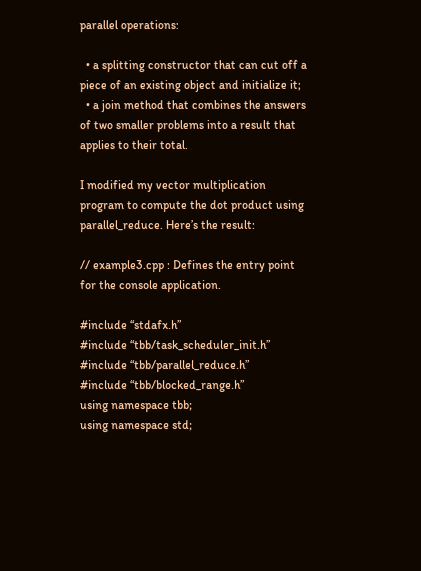parallel operations:

  • a splitting constructor that can cut off a piece of an existing object and initialize it;
  • a join method that combines the answers of two smaller problems into a result that applies to their total.

I modified my vector multiplication program to compute the dot product using parallel_reduce. Here’s the result:

// example3.cpp : Defines the entry point for the console application.

#include “stdafx.h”
#include “tbb/task_scheduler_init.h”
#include “tbb/parallel_reduce.h”
#include “tbb/blocked_range.h”
using namespace tbb;
using namespace std;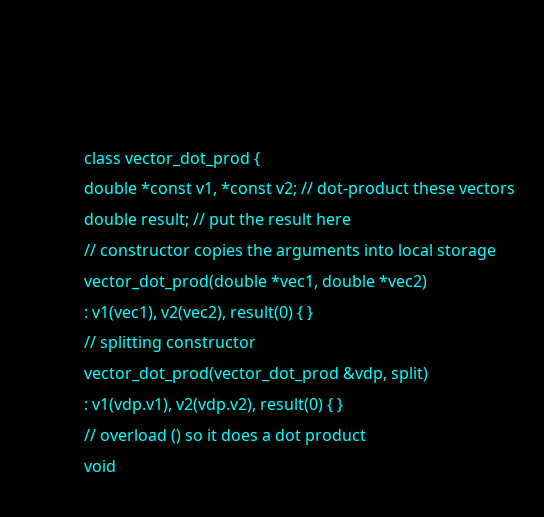class vector_dot_prod {
double *const v1, *const v2; // dot-product these vectors
double result; // put the result here
// constructor copies the arguments into local storage
vector_dot_prod(double *vec1, double *vec2)
: v1(vec1), v2(vec2), result(0) { }
// splitting constructor
vector_dot_prod(vector_dot_prod &vdp, split)
: v1(vdp.v1), v2(vdp.v2), result(0) { }
// overload () so it does a dot product
void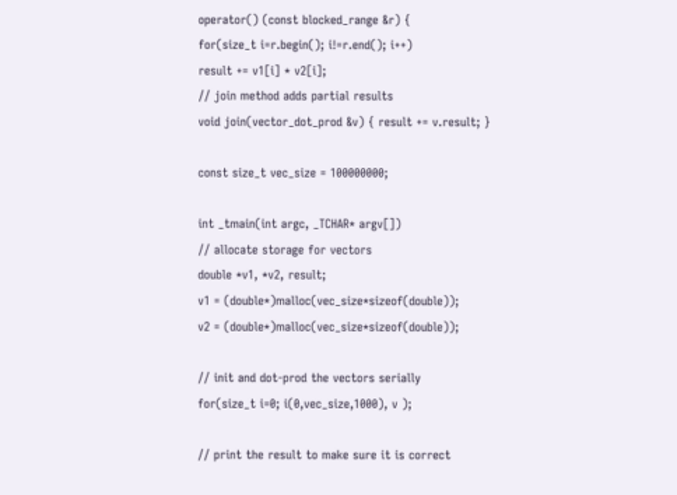operator() (const blocked_range &r) {
for(size_t i=r.begin(); i!=r.end(); i++)
result += v1[i] * v2[i];
// join method adds partial results
void join(vector_dot_prod &v) { result += v.result; }

const size_t vec_size = 100000000;

int _tmain(int argc, _TCHAR* argv[])
// allocate storage for vectors
double *v1, *v2, result;
v1 = (double*)malloc(vec_size*sizeof(double));
v2 = (double*)malloc(vec_size*sizeof(double));

// init and dot-prod the vectors serially
for(size_t i=0; i(0,vec_size,1000), v );

// print the result to make sure it is correct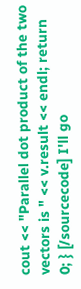cout << "Parallel dot product of the two vectors is " << v.result << endl; return 0; } [/sourcecode] I'll go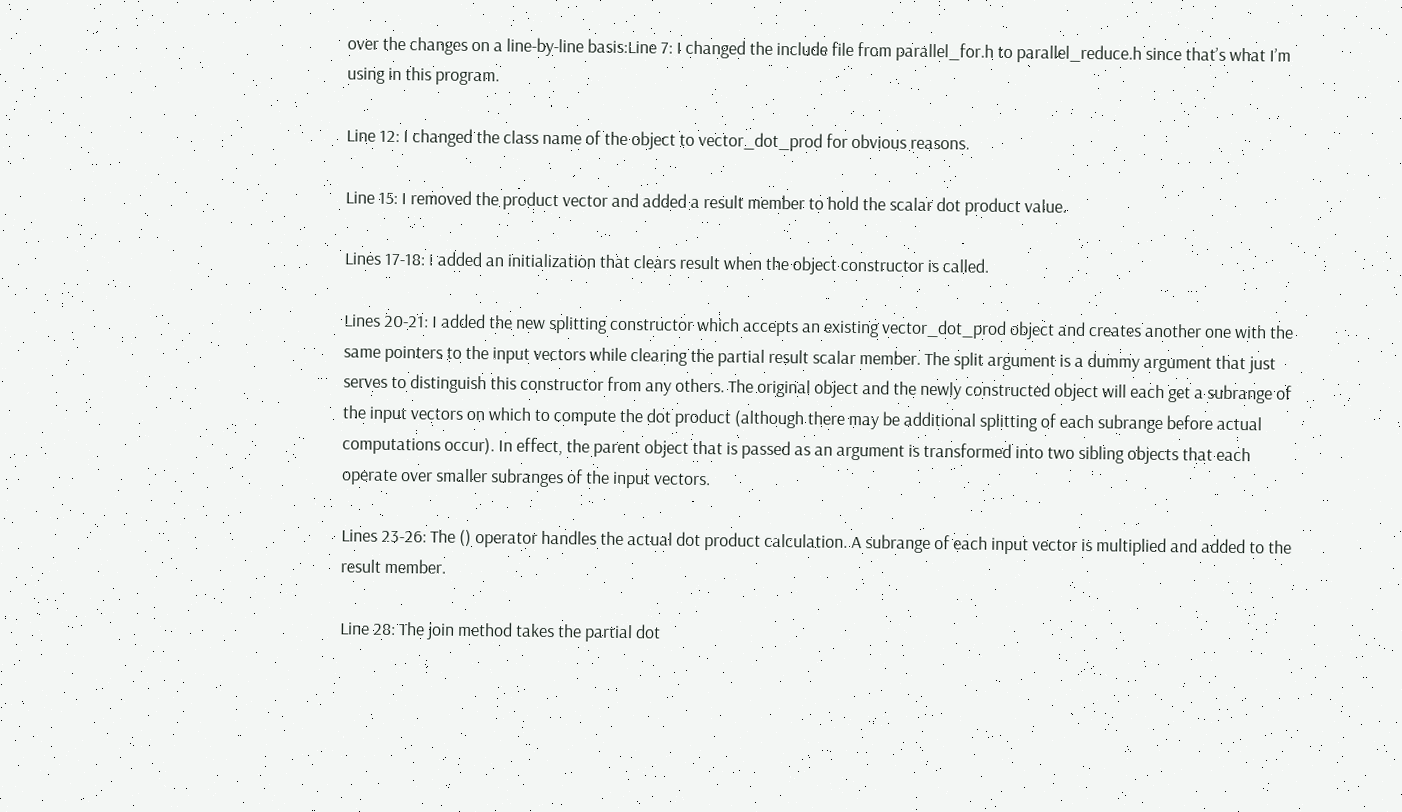over the changes on a line-by-line basis:Line 7: I changed the include file from parallel_for.h to parallel_reduce.h since that’s what I’m using in this program.

Line 12: I changed the class name of the object to vector_dot_prod for obvious reasons.

Line 15: I removed the product vector and added a result member to hold the scalar dot product value.

Lines 17-18: I added an initialization that clears result when the object constructor is called.

Lines 20-21: I added the new splitting constructor which accepts an existing vector_dot_prod object and creates another one with the same pointers to the input vectors while clearing the partial result scalar member. The split argument is a dummy argument that just serves to distinguish this constructor from any others. The original object and the newly constructed object will each get a subrange of the input vectors on which to compute the dot product (although there may be additional splitting of each subrange before actual computations occur). In effect, the parent object that is passed as an argument is transformed into two sibling objects that each operate over smaller subranges of the input vectors.

Lines 23-26: The () operator handles the actual dot product calculation. A subrange of each input vector is multiplied and added to the result member.

Line 28: The join method takes the partial dot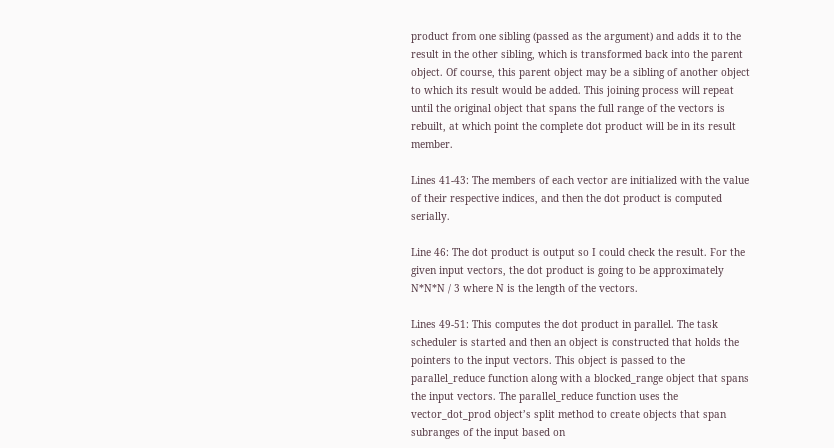product from one sibling (passed as the argument) and adds it to the result in the other sibling, which is transformed back into the parent object. Of course, this parent object may be a sibling of another object to which its result would be added. This joining process will repeat until the original object that spans the full range of the vectors is rebuilt, at which point the complete dot product will be in its result member.

Lines 41-43: The members of each vector are initialized with the value of their respective indices, and then the dot product is computed serially.

Line 46: The dot product is output so I could check the result. For the given input vectors, the dot product is going to be approximately N*N*N / 3 where N is the length of the vectors.

Lines 49-51: This computes the dot product in parallel. The task scheduler is started and then an object is constructed that holds the pointers to the input vectors. This object is passed to the parallel_reduce function along with a blocked_range object that spans the input vectors. The parallel_reduce function uses the vector_dot_prod object’s split method to create objects that span subranges of the input based on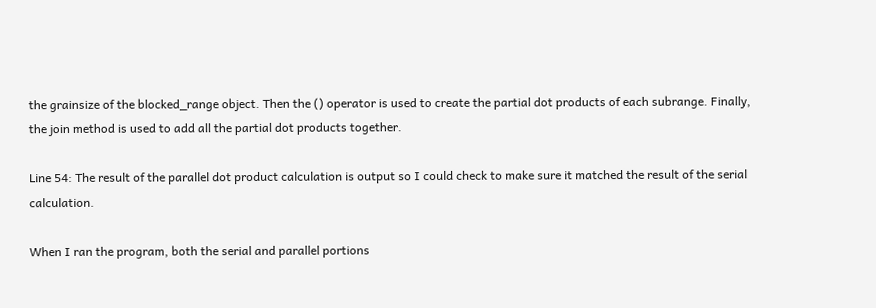the grainsize of the blocked_range object. Then the () operator is used to create the partial dot products of each subrange. Finally, the join method is used to add all the partial dot products together.

Line 54: The result of the parallel dot product calculation is output so I could check to make sure it matched the result of the serial calculation.

When I ran the program, both the serial and parallel portions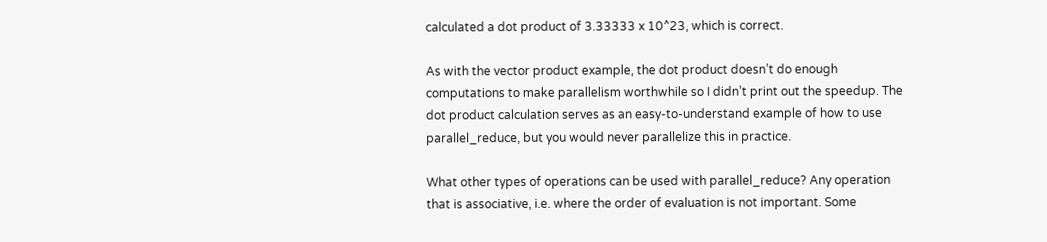calculated a dot product of 3.33333 x 10^23, which is correct.

As with the vector product example, the dot product doesn’t do enough computations to make parallelism worthwhile so I didn’t print out the speedup. The dot product calculation serves as an easy-to-understand example of how to use parallel_reduce, but you would never parallelize this in practice.

What other types of operations can be used with parallel_reduce? Any operation that is associative, i.e. where the order of evaluation is not important. Some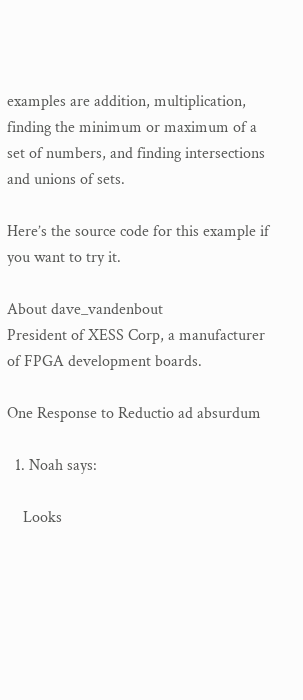examples are addition, multiplication, finding the minimum or maximum of a set of numbers, and finding intersections and unions of sets.

Here’s the source code for this example if you want to try it.

About dave_vandenbout
President of XESS Corp, a manufacturer of FPGA development boards.

One Response to Reductio ad absurdum

  1. Noah says:

    Looks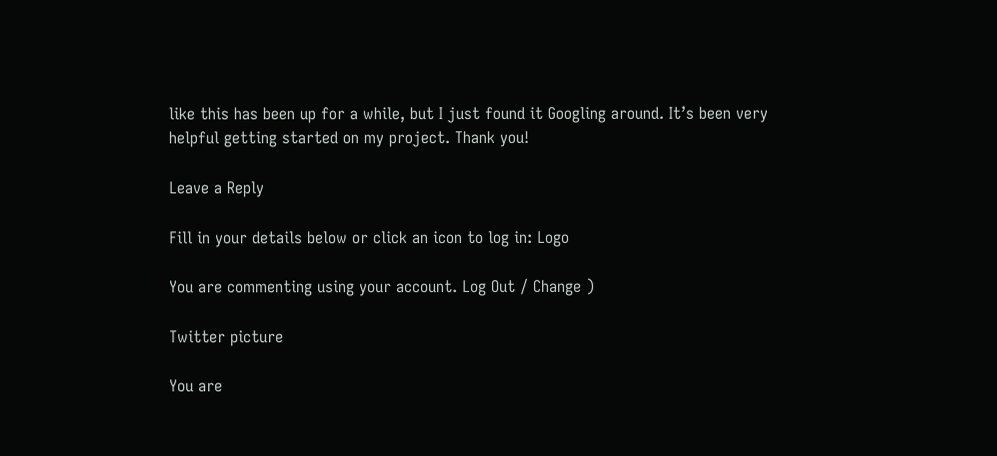like this has been up for a while, but I just found it Googling around. It’s been very helpful getting started on my project. Thank you!

Leave a Reply

Fill in your details below or click an icon to log in: Logo

You are commenting using your account. Log Out / Change )

Twitter picture

You are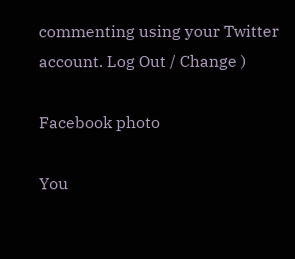commenting using your Twitter account. Log Out / Change )

Facebook photo

You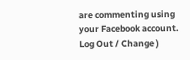are commenting using your Facebook account. Log Out / Change )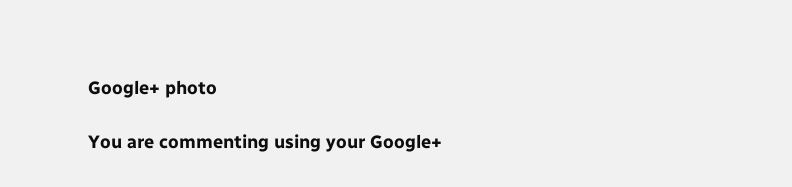Google+ photo

You are commenting using your Google+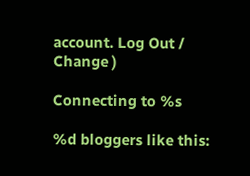account. Log Out / Change )

Connecting to %s

%d bloggers like this: